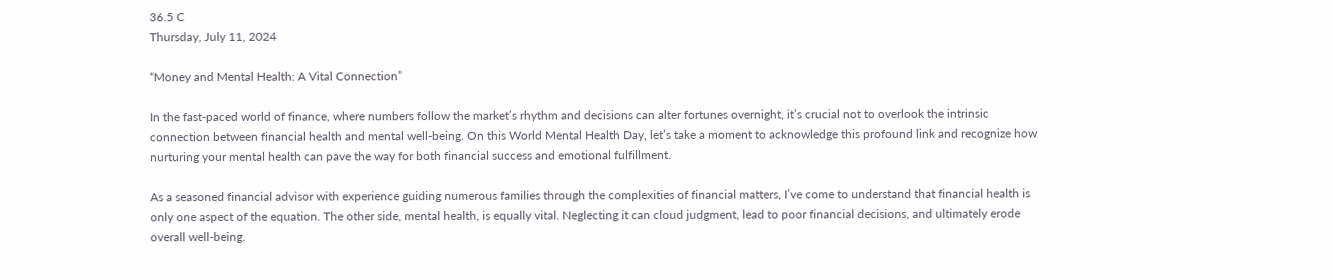36.5 C
Thursday, July 11, 2024

“Money and Mental Health: A Vital Connection”

In the fast-paced world of finance, where numbers follow the market’s rhythm and decisions can alter fortunes overnight, it’s crucial not to overlook the intrinsic connection between financial health and mental well-being. On this World Mental Health Day, let’s take a moment to acknowledge this profound link and recognize how nurturing your mental health can pave the way for both financial success and emotional fulfillment.

As a seasoned financial advisor with experience guiding numerous families through the complexities of financial matters, I’ve come to understand that financial health is only one aspect of the equation. The other side, mental health, is equally vital. Neglecting it can cloud judgment, lead to poor financial decisions, and ultimately erode overall well-being.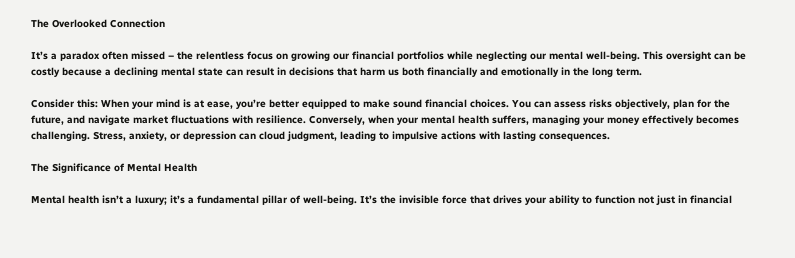The Overlooked Connection

It’s a paradox often missed – the relentless focus on growing our financial portfolios while neglecting our mental well-being. This oversight can be costly because a declining mental state can result in decisions that harm us both financially and emotionally in the long term.

Consider this: When your mind is at ease, you’re better equipped to make sound financial choices. You can assess risks objectively, plan for the future, and navigate market fluctuations with resilience. Conversely, when your mental health suffers, managing your money effectively becomes challenging. Stress, anxiety, or depression can cloud judgment, leading to impulsive actions with lasting consequences.

The Significance of Mental Health

Mental health isn’t a luxury; it’s a fundamental pillar of well-being. It’s the invisible force that drives your ability to function not just in financial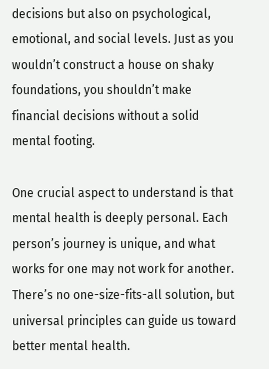decisions but also on psychological, emotional, and social levels. Just as you wouldn’t construct a house on shaky foundations, you shouldn’t make financial decisions without a solid mental footing.

One crucial aspect to understand is that mental health is deeply personal. Each person’s journey is unique, and what works for one may not work for another. There’s no one-size-fits-all solution, but universal principles can guide us toward better mental health.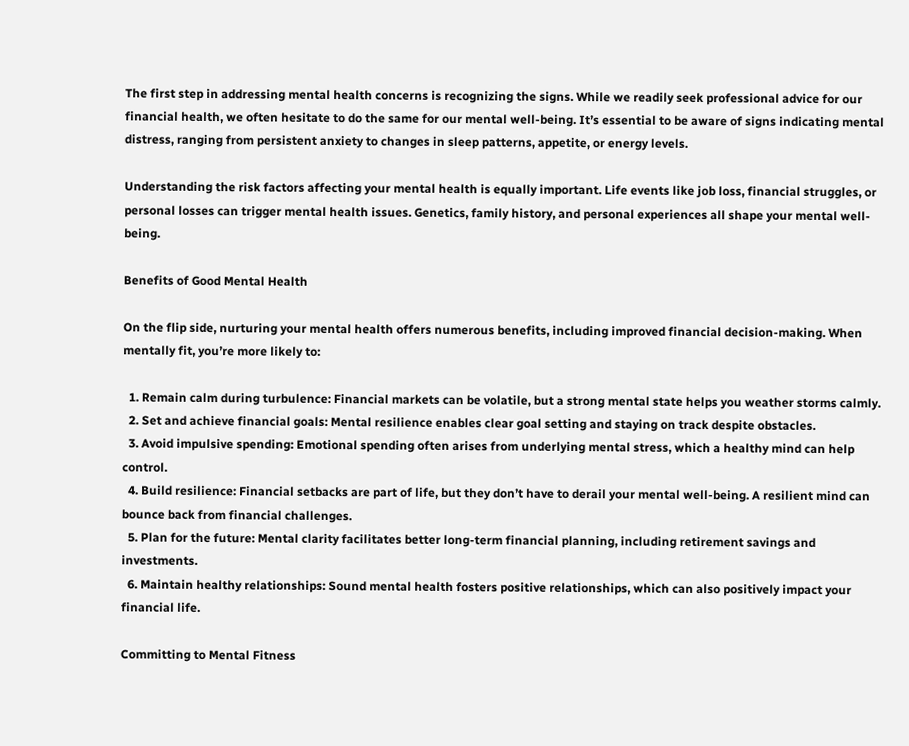The first step in addressing mental health concerns is recognizing the signs. While we readily seek professional advice for our financial health, we often hesitate to do the same for our mental well-being. It’s essential to be aware of signs indicating mental distress, ranging from persistent anxiety to changes in sleep patterns, appetite, or energy levels.

Understanding the risk factors affecting your mental health is equally important. Life events like job loss, financial struggles, or personal losses can trigger mental health issues. Genetics, family history, and personal experiences all shape your mental well-being.

Benefits of Good Mental Health

On the flip side, nurturing your mental health offers numerous benefits, including improved financial decision-making. When mentally fit, you’re more likely to:

  1. Remain calm during turbulence: Financial markets can be volatile, but a strong mental state helps you weather storms calmly.
  2. Set and achieve financial goals: Mental resilience enables clear goal setting and staying on track despite obstacles.
  3. Avoid impulsive spending: Emotional spending often arises from underlying mental stress, which a healthy mind can help control.
  4. Build resilience: Financial setbacks are part of life, but they don’t have to derail your mental well-being. A resilient mind can bounce back from financial challenges.
  5. Plan for the future: Mental clarity facilitates better long-term financial planning, including retirement savings and investments.
  6. Maintain healthy relationships: Sound mental health fosters positive relationships, which can also positively impact your financial life.

Committing to Mental Fitness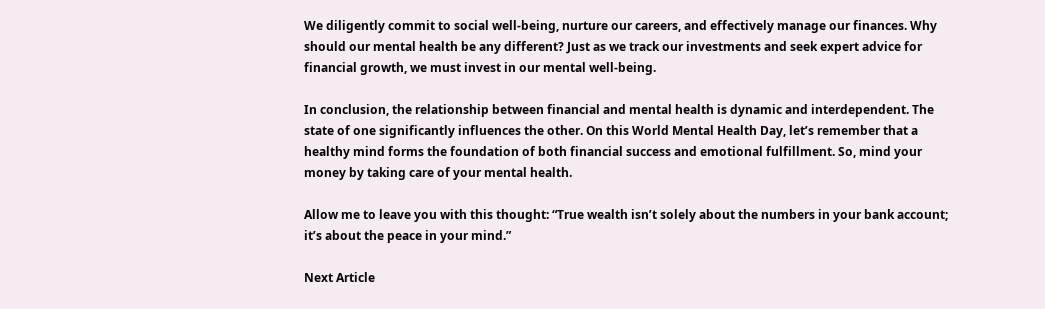We diligently commit to social well-being, nurture our careers, and effectively manage our finances. Why should our mental health be any different? Just as we track our investments and seek expert advice for financial growth, we must invest in our mental well-being.

In conclusion, the relationship between financial and mental health is dynamic and interdependent. The state of one significantly influences the other. On this World Mental Health Day, let’s remember that a healthy mind forms the foundation of both financial success and emotional fulfillment. So, mind your money by taking care of your mental health.

Allow me to leave you with this thought: “True wealth isn’t solely about the numbers in your bank account; it’s about the peace in your mind.”

Next Article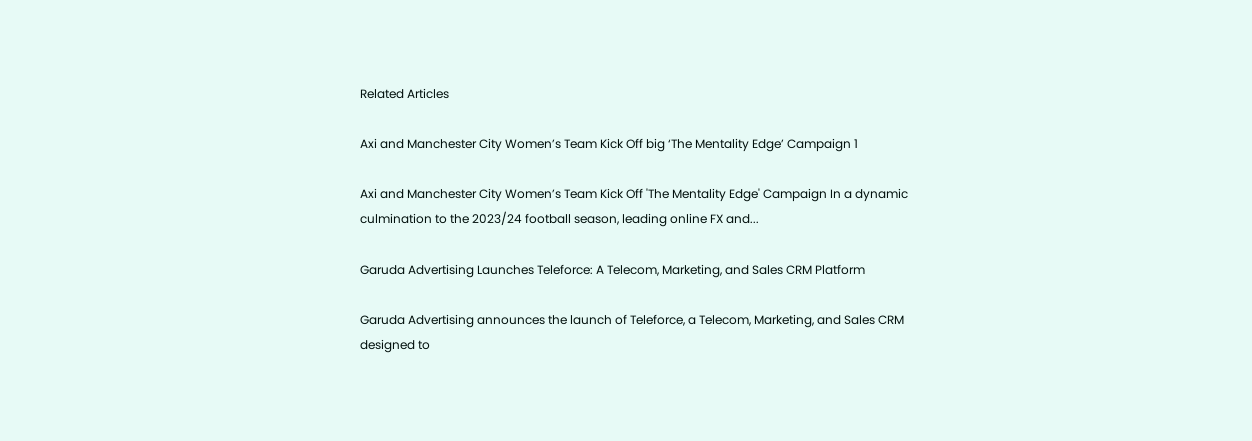Related Articles

Axi and Manchester City Women’s Team Kick Off big ‘The Mentality Edge’ Campaign 1

Axi and Manchester City Women’s Team Kick Off 'The Mentality Edge' Campaign In a dynamic culmination to the 2023/24 football season, leading online FX and...

Garuda Advertising Launches Teleforce: A Telecom, Marketing, and Sales CRM Platform

Garuda Advertising announces the launch of Teleforce, a Telecom, Marketing, and Sales CRM designed to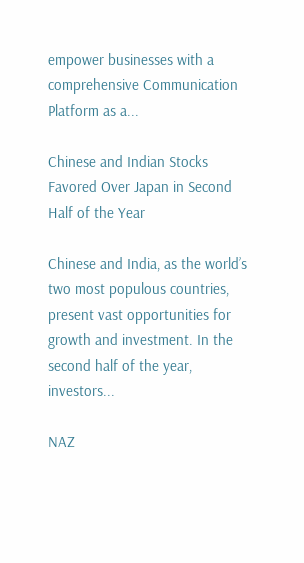empower businesses with a comprehensive Communication Platform as a...

Chinese and Indian Stocks Favored Over Japan in Second Half of the Year

Chinese and India, as the world’s two most populous countries, present vast opportunities for growth and investment. In the second half of the year, investors...

NAZ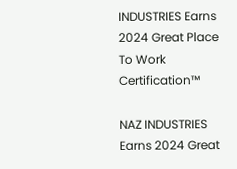INDUSTRIES Earns 2024 Great Place To Work Certification™

NAZ INDUSTRIES Earns 2024 Great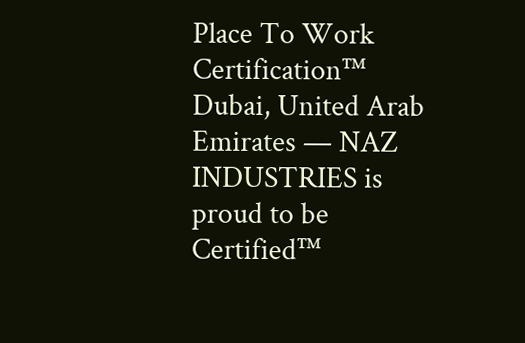Place To Work Certification™ Dubai, United Arab Emirates — NAZ INDUSTRIES is proud to be Certified™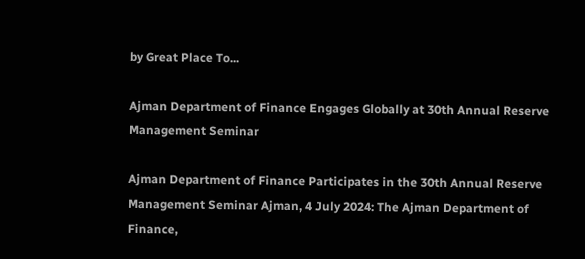by Great Place To...

Ajman Department of Finance Engages Globally at 30th Annual Reserve Management Seminar

Ajman Department of Finance Participates in the 30th Annual Reserve Management Seminar Ajman, 4 July 2024: The Ajman Department of Finance,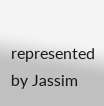represented by Jassim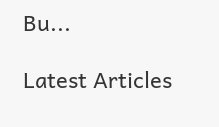Bu...

Latest Articles